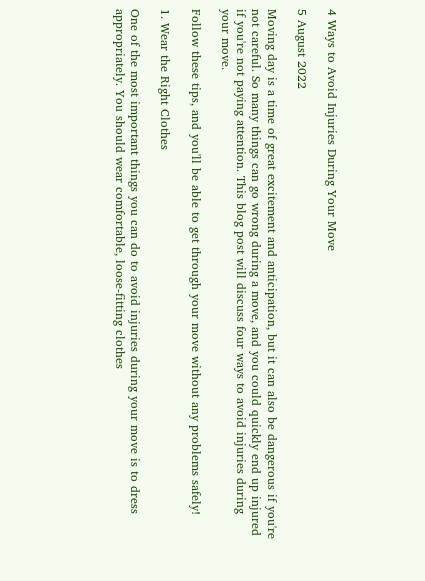4 Ways to Avoid Injuries During Your Move

5 August 2022

Moving day is a time of great excitement and anticipation, but it can also be dangerous if you're not careful. So many things can go wrong during a move, and you could quickly end up injured if you're not paying attention. This blog post will discuss four ways to avoid injuries during your move.

Follow these tips, and you'll be able to get through your move without any problems safely!

1. Wear the Right Clothes

One of the most important things you can do to avoid injuries during your move is to dress appropriately. You should wear comfortable, loose-fitting clothes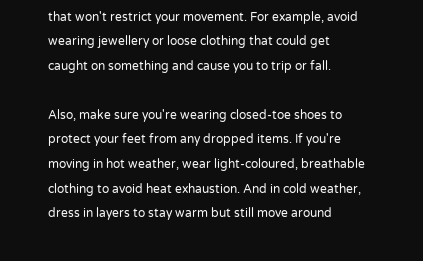that won't restrict your movement. For example, avoid wearing jewellery or loose clothing that could get caught on something and cause you to trip or fall.

Also, make sure you're wearing closed-toe shoes to protect your feet from any dropped items. If you're moving in hot weather, wear light-coloured, breathable clothing to avoid heat exhaustion. And in cold weather, dress in layers to stay warm but still move around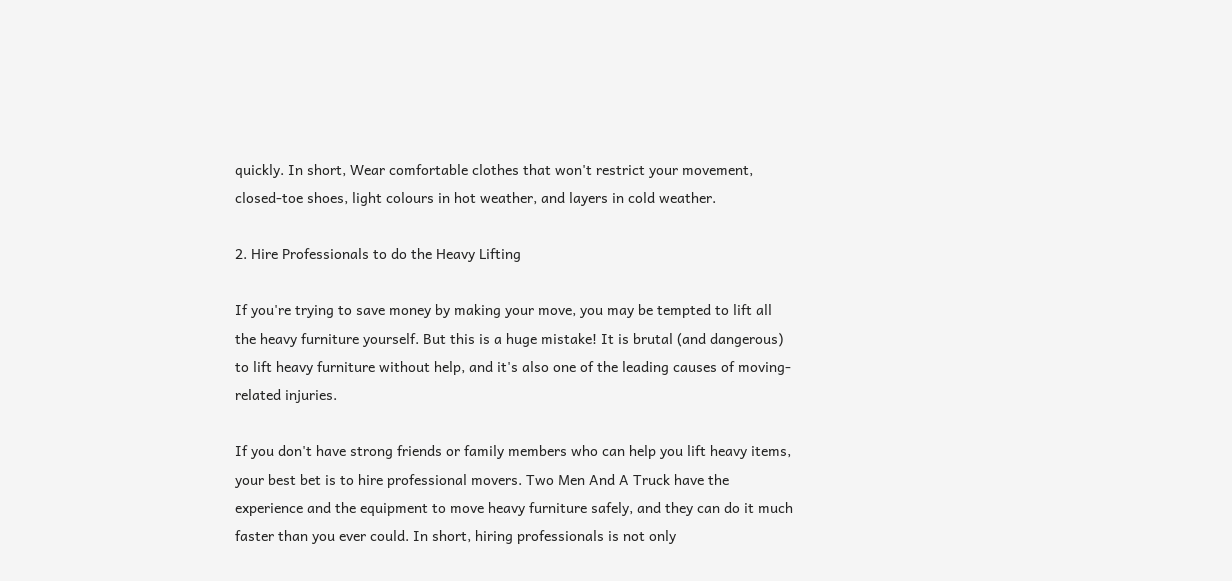quickly. In short, Wear comfortable clothes that won't restrict your movement, closed-toe shoes, light colours in hot weather, and layers in cold weather.

2. Hire Professionals to do the Heavy Lifting

If you're trying to save money by making your move, you may be tempted to lift all the heavy furniture yourself. But this is a huge mistake! It is brutal (and dangerous) to lift heavy furniture without help, and it's also one of the leading causes of moving-related injuries.

If you don't have strong friends or family members who can help you lift heavy items, your best bet is to hire professional movers. Two Men And A Truck have the experience and the equipment to move heavy furniture safely, and they can do it much faster than you ever could. In short, hiring professionals is not only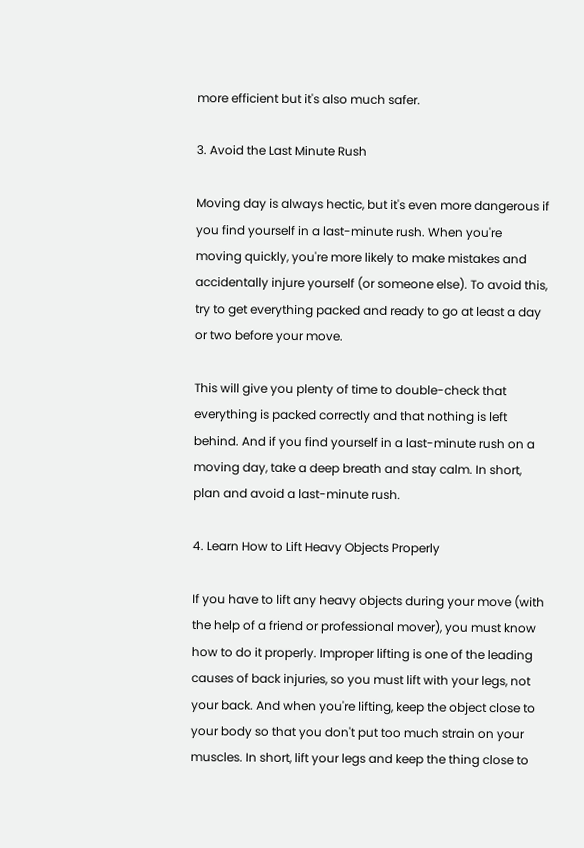more efficient but it's also much safer.

3. Avoid the Last Minute Rush

Moving day is always hectic, but it's even more dangerous if you find yourself in a last-minute rush. When you're moving quickly, you're more likely to make mistakes and accidentally injure yourself (or someone else). To avoid this, try to get everything packed and ready to go at least a day or two before your move.

This will give you plenty of time to double-check that everything is packed correctly and that nothing is left behind. And if you find yourself in a last-minute rush on a moving day, take a deep breath and stay calm. In short, plan and avoid a last-minute rush.

4. Learn How to Lift Heavy Objects Properly

If you have to lift any heavy objects during your move (with the help of a friend or professional mover), you must know how to do it properly. Improper lifting is one of the leading causes of back injuries, so you must lift with your legs, not your back. And when you're lifting, keep the object close to your body so that you don't put too much strain on your muscles. In short, lift your legs and keep the thing close to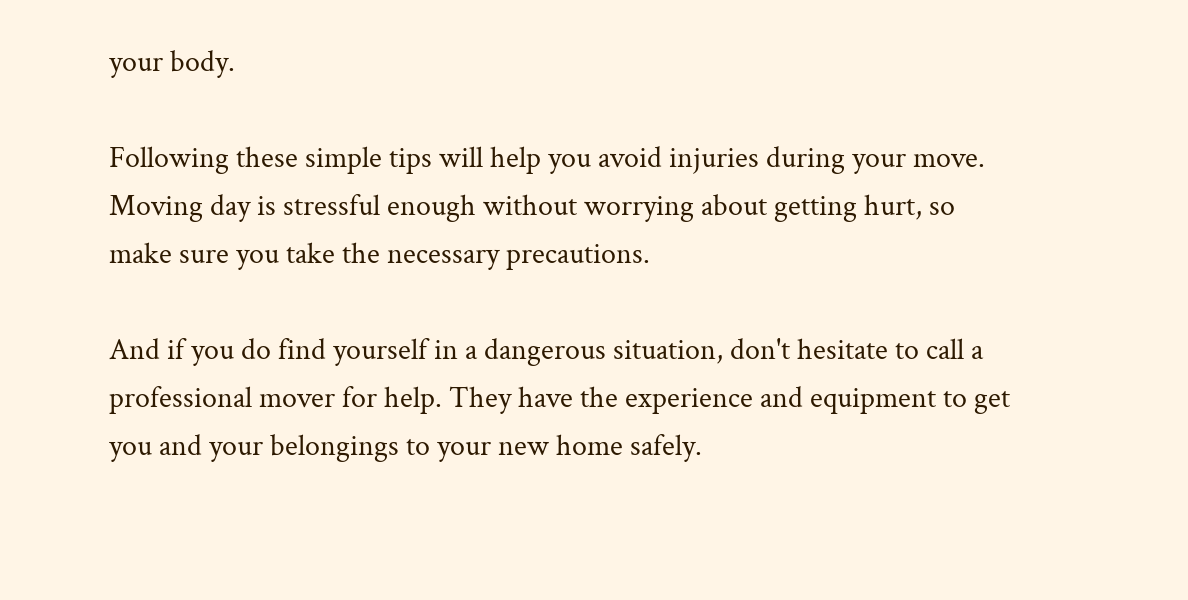your body.

Following these simple tips will help you avoid injuries during your move. Moving day is stressful enough without worrying about getting hurt, so make sure you take the necessary precautions.

And if you do find yourself in a dangerous situation, don't hesitate to call a professional mover for help. They have the experience and equipment to get you and your belongings to your new home safely.